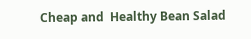Cheap and  Healthy Bean Salad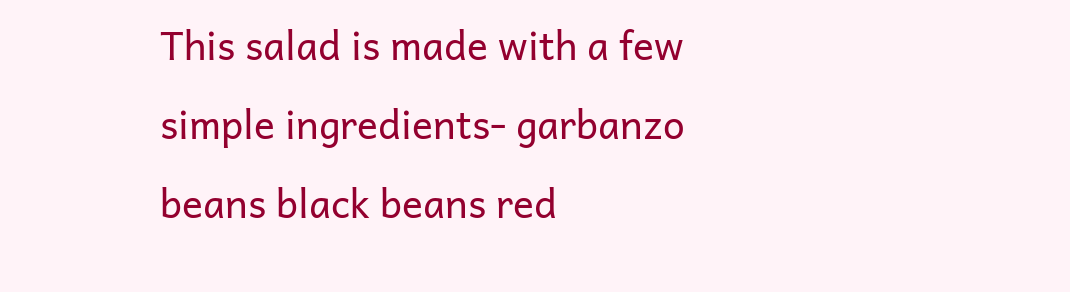This salad is made with a few simple ingredients- garbanzo beans black beans red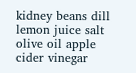kidney beans dill lemon juice salt olive oil apple cider vinegar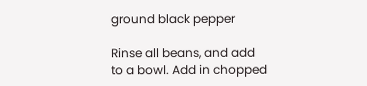ground black pepper

Rinse all beans, and add to a bowl. Add in chopped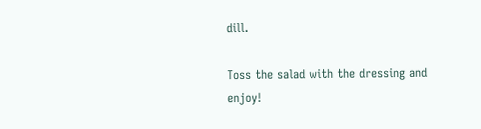dill.

Toss the salad with the dressing and enjoy!